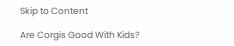Skip to Content

Are Corgis Good With Kids?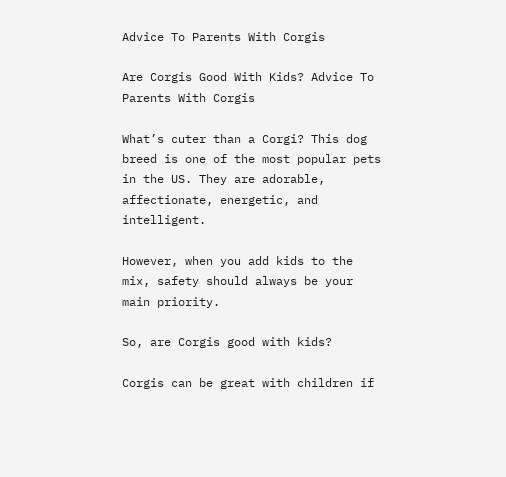Advice To Parents With Corgis

Are Corgis Good With Kids? Advice To Parents With Corgis

What’s cuter than a Corgi? This dog breed is one of the most popular pets in the US. They are adorable, affectionate, energetic, and intelligent.

However, when you add kids to the mix, safety should always be your main priority.

So, are Corgis good with kids?

Corgis can be great with children if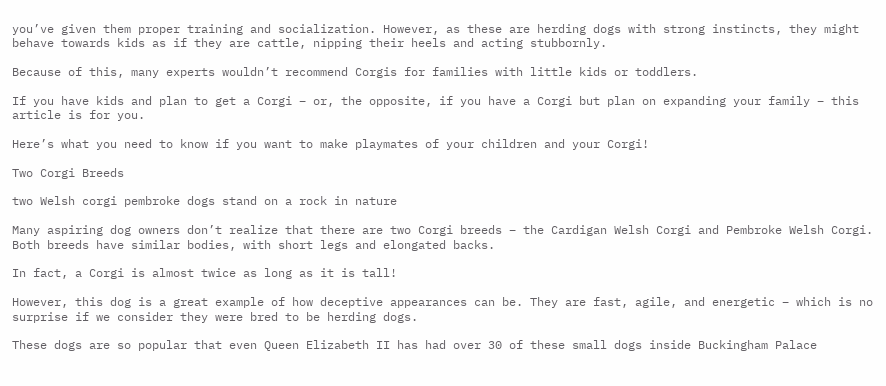you’ve given them proper training and socialization. However, as these are herding dogs with strong instincts, they might behave towards kids as if they are cattle, nipping their heels and acting stubbornly.

Because of this, many experts wouldn’t recommend Corgis for families with little kids or toddlers.

If you have kids and plan to get a Corgi – or, the opposite, if you have a Corgi but plan on expanding your family – this article is for you.

Here’s what you need to know if you want to make playmates of your children and your Corgi!

Two Corgi Breeds

two Welsh corgi pembroke dogs stand on a rock in nature

Many aspiring dog owners don’t realize that there are two Corgi breeds – the Cardigan Welsh Corgi and Pembroke Welsh Corgi. Both breeds have similar bodies, with short legs and elongated backs.

In fact, a Corgi is almost twice as long as it is tall!

However, this dog is a great example of how deceptive appearances can be. They are fast, agile, and energetic – which is no surprise if we consider they were bred to be herding dogs.

These dogs are so popular that even Queen Elizabeth II has had over 30 of these small dogs inside Buckingham Palace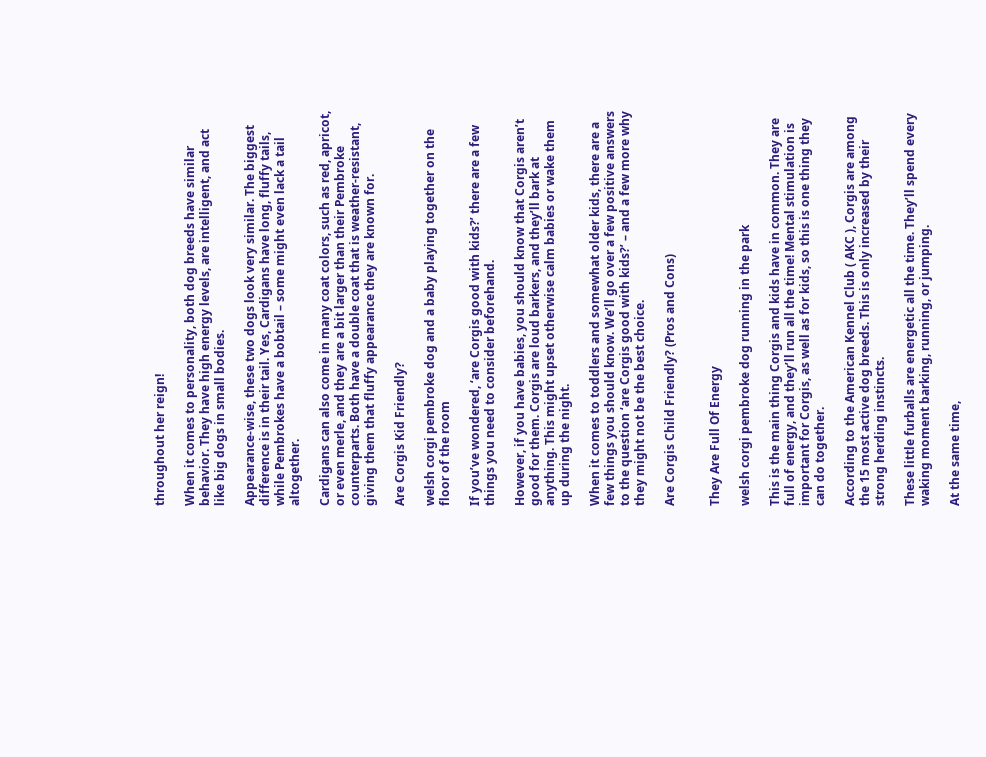throughout her reign!

When it comes to personality, both dog breeds have similar behavior. They have high energy levels, are intelligent, and act like big dogs in small bodies.

Appearance-wise, these two dogs look very similar. The biggest difference is in their tail. Yes, Cardigans have long, fluffy tails, while Pembrokes have a bobtail – some might even lack a tail altogether.

Cardigans can also come in many coat colors, such as red, apricot, or even merle, and they are a bit larger than their Pembroke counterparts. Both have a double coat that is weather-resistant, giving them that fluffy appearance they are known for.

Are Corgis Kid Friendly?

welsh corgi pembroke dog and a baby playing together on the floor of the room

If you’ve wondered, ‘are Corgis good with kids?’ there are a few things you need to consider beforehand.

However, if you have babies, you should know that Corgis aren’t good for them. Corgis are loud barkers, and they’ll bark at anything. This might upset otherwise calm babies or wake them up during the night.

When it comes to toddlers and somewhat older kids, there are a few things you should know. We’ll go over a few positive answers to the question ‘are Corgis good with kids?’ – and a few more why they might not be the best choice.

Are Corgis Child Friendly? (Pros and Cons)


They Are Full Of Energy

welsh corgi pembroke dog running in the park

This is the main thing Corgis and kids have in common. They are full of energy, and they’ll run all the time! Mental stimulation is important for Corgis, as well as for kids, so this is one thing they can do together.

According to the American Kennel Club ( AKC ), Corgis are among the 15 most active dog breeds. This is only increased by their strong herding instincts.

These little furballs are energetic all the time. They’ll spend every waking moment barking, running, or jumping.

At the same time,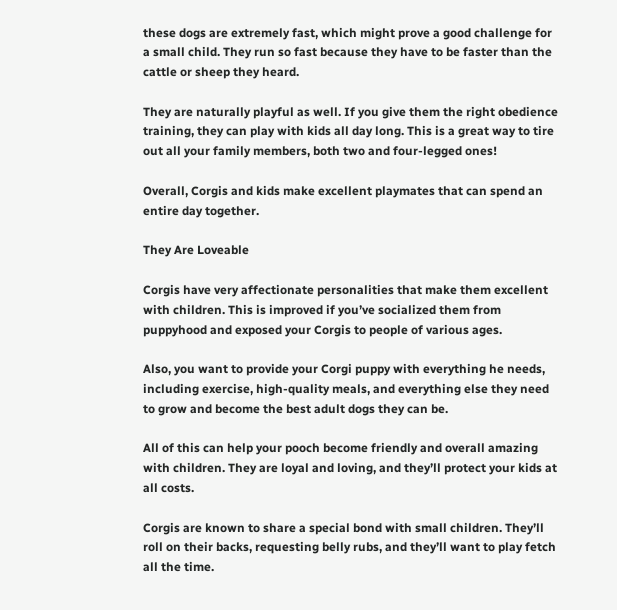these dogs are extremely fast, which might prove a good challenge for a small child. They run so fast because they have to be faster than the cattle or sheep they heard.

They are naturally playful as well. If you give them the right obedience training, they can play with kids all day long. This is a great way to tire out all your family members, both two and four-legged ones!

Overall, Corgis and kids make excellent playmates that can spend an entire day together.

They Are Loveable

Corgis have very affectionate personalities that make them excellent with children. This is improved if you’ve socialized them from puppyhood and exposed your Corgis to people of various ages.

Also, you want to provide your Corgi puppy with everything he needs, including exercise, high-quality meals, and everything else they need to grow and become the best adult dogs they can be.

All of this can help your pooch become friendly and overall amazing with children. They are loyal and loving, and they’ll protect your kids at all costs.

Corgis are known to share a special bond with small children. They’ll roll on their backs, requesting belly rubs, and they’ll want to play fetch all the time.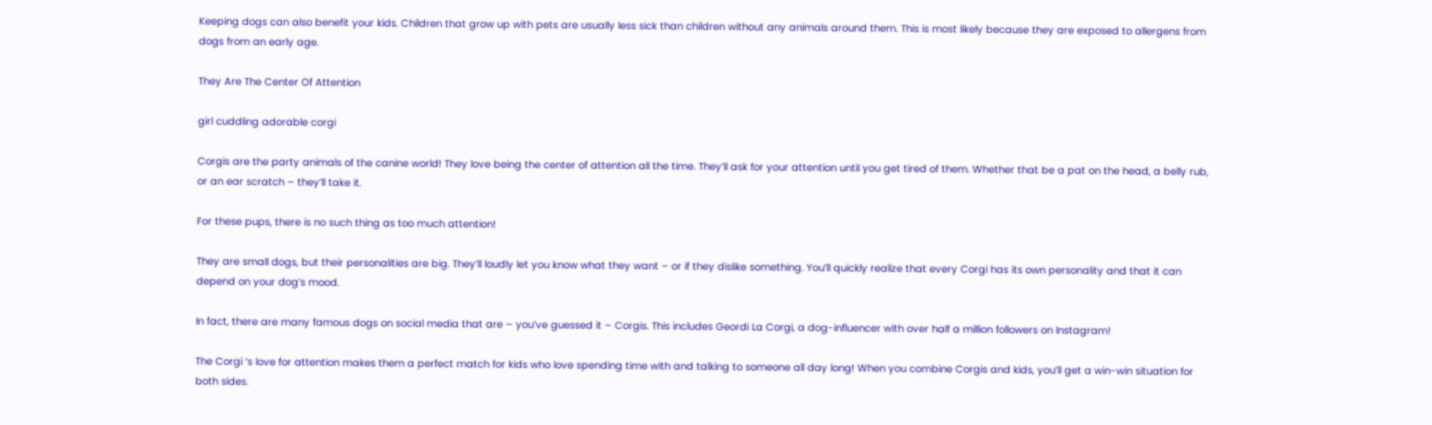Keeping dogs can also benefit your kids. Children that grow up with pets are usually less sick than children without any animals around them. This is most likely because they are exposed to allergens from dogs from an early age.

They Are The Center Of Attention

girl cuddling adorable corgi

Corgis are the party animals of the canine world! They love being the center of attention all the time. They’ll ask for your attention until you get tired of them. Whether that be a pat on the head, a belly rub, or an ear scratch – they’ll take it.

For these pups, there is no such thing as too much attention!

They are small dogs, but their personalities are big. They’ll loudly let you know what they want – or if they dislike something. You’ll quickly realize that every Corgi has its own personality and that it can depend on your dog’s mood.

In fact, there are many famous dogs on social media that are – you’ve guessed it – Corgis. This includes Geordi La Corgi, a dog-influencer with over half a million followers on Instagram!

The Corgi ’s love for attention makes them a perfect match for kids who love spending time with and talking to someone all day long! When you combine Corgis and kids, you’ll get a win-win situation for both sides.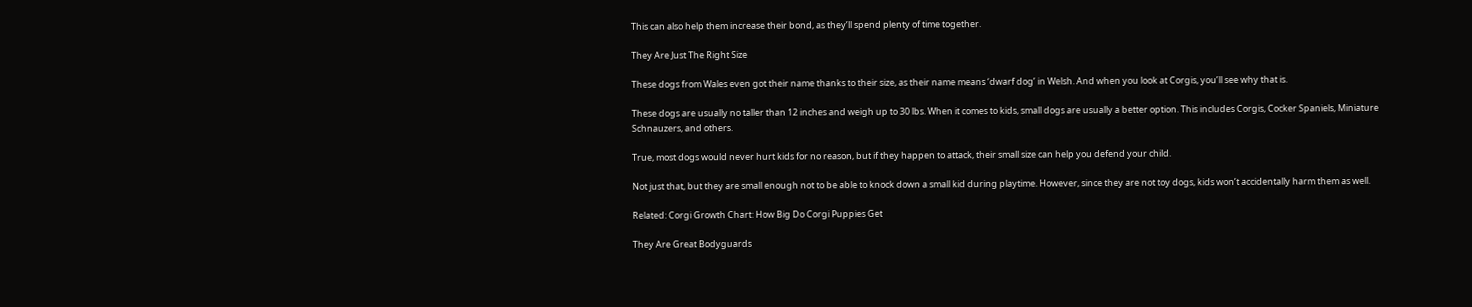This can also help them increase their bond, as they’ll spend plenty of time together.

They Are Just The Right Size

These dogs from Wales even got their name thanks to their size, as their name means ‘dwarf dog’ in Welsh. And when you look at Corgis, you’ll see why that is.

These dogs are usually no taller than 12 inches and weigh up to 30 lbs. When it comes to kids, small dogs are usually a better option. This includes Corgis, Cocker Spaniels, Miniature Schnauzers, and others.

True, most dogs would never hurt kids for no reason, but if they happen to attack, their small size can help you defend your child.

Not just that, but they are small enough not to be able to knock down a small kid during playtime. However, since they are not toy dogs, kids won’t accidentally harm them as well.

Related: Corgi Growth Chart: How Big Do Corgi Puppies Get

They Are Great Bodyguards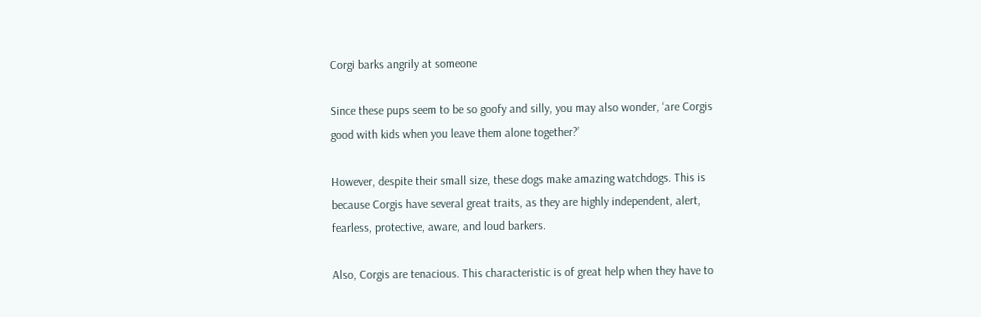Corgi barks angrily at someone

Since these pups seem to be so goofy and silly, you may also wonder, ‘are Corgis good with kids when you leave them alone together?’

However, despite their small size, these dogs make amazing watchdogs. This is because Corgis have several great traits, as they are highly independent, alert, fearless, protective, aware, and loud barkers.

Also, Corgis are tenacious. This characteristic is of great help when they have to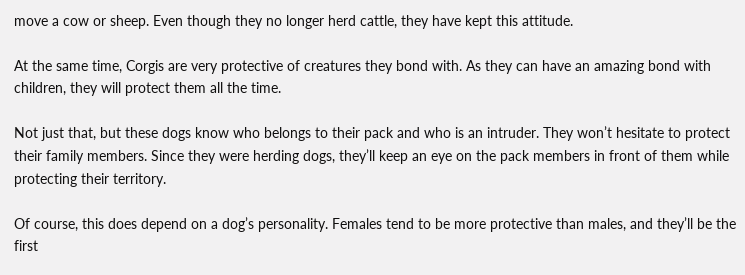move a cow or sheep. Even though they no longer herd cattle, they have kept this attitude.

At the same time, Corgis are very protective of creatures they bond with. As they can have an amazing bond with children, they will protect them all the time.

Not just that, but these dogs know who belongs to their pack and who is an intruder. They won’t hesitate to protect their family members. Since they were herding dogs, they’ll keep an eye on the pack members in front of them while protecting their territory.

Of course, this does depend on a dog’s personality. Females tend to be more protective than males, and they’ll be the first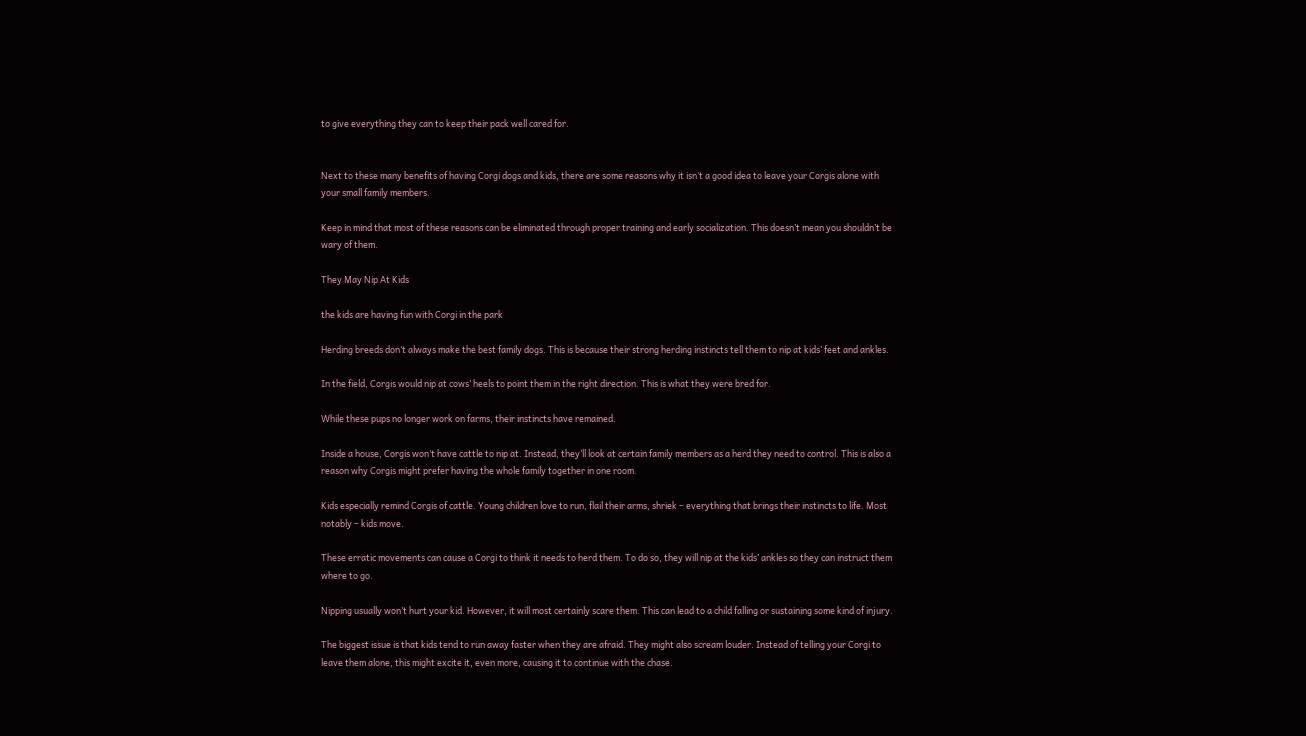to give everything they can to keep their pack well cared for.


Next to these many benefits of having Corgi dogs and kids, there are some reasons why it isn’t a good idea to leave your Corgis alone with your small family members.

Keep in mind that most of these reasons can be eliminated through proper training and early socialization. This doesn’t mean you shouldn’t be wary of them.

They May Nip At Kids

the kids are having fun with Corgi in the park

Herding breeds don’t always make the best family dogs. This is because their strong herding instincts tell them to nip at kids’ feet and ankles.

In the field, Corgis would nip at cows’ heels to point them in the right direction. This is what they were bred for.

While these pups no longer work on farms, their instincts have remained.

Inside a house, Corgis won’t have cattle to nip at. Instead, they’ll look at certain family members as a herd they need to control. This is also a reason why Corgis might prefer having the whole family together in one room.

Kids especially remind Corgis of cattle. Young children love to run, flail their arms, shriek – everything that brings their instincts to life. Most notably – kids move.

These erratic movements can cause a Corgi to think it needs to herd them. To do so, they will nip at the kids’ ankles so they can instruct them where to go.

Nipping usually won’t hurt your kid. However, it will most certainly scare them. This can lead to a child falling or sustaining some kind of injury.

The biggest issue is that kids tend to run away faster when they are afraid. They might also scream louder. Instead of telling your Corgi to leave them alone, this might excite it, even more, causing it to continue with the chase.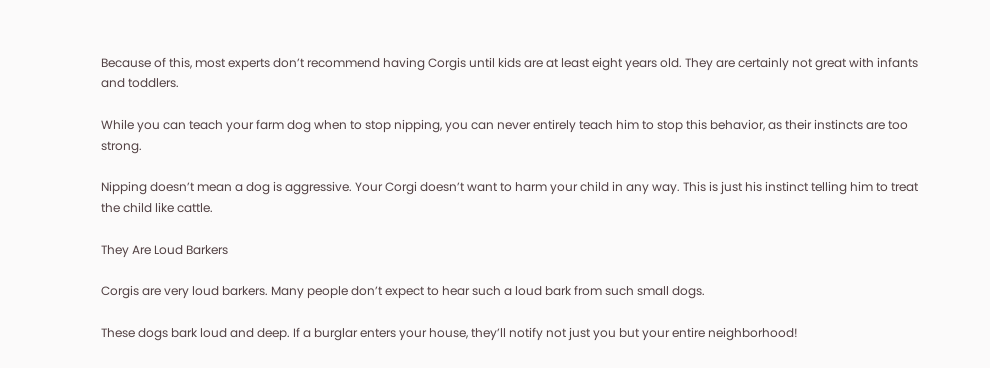Because of this, most experts don’t recommend having Corgis until kids are at least eight years old. They are certainly not great with infants and toddlers.

While you can teach your farm dog when to stop nipping, you can never entirely teach him to stop this behavior, as their instincts are too strong.

Nipping doesn’t mean a dog is aggressive. Your Corgi doesn’t want to harm your child in any way. This is just his instinct telling him to treat the child like cattle.

They Are Loud Barkers

Corgis are very loud barkers. Many people don’t expect to hear such a loud bark from such small dogs.

These dogs bark loud and deep. If a burglar enters your house, they’ll notify not just you but your entire neighborhood!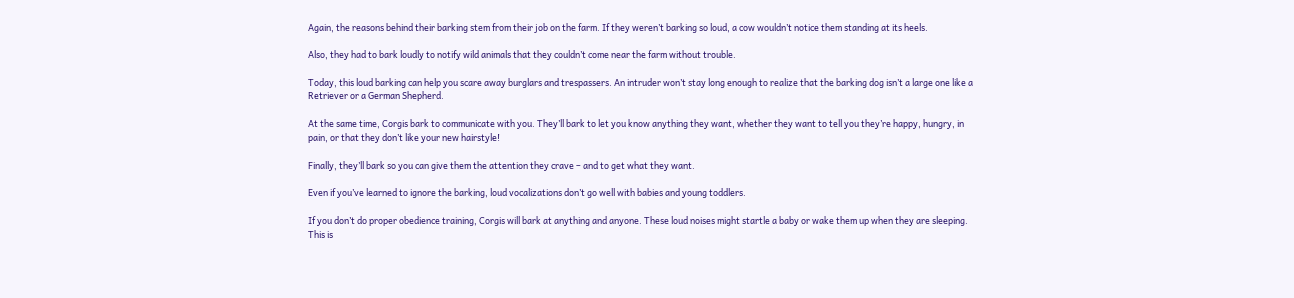Again, the reasons behind their barking stem from their job on the farm. If they weren’t barking so loud, a cow wouldn’t notice them standing at its heels.

Also, they had to bark loudly to notify wild animals that they couldn’t come near the farm without trouble.

Today, this loud barking can help you scare away burglars and trespassers. An intruder won’t stay long enough to realize that the barking dog isn’t a large one like a Retriever or a German Shepherd.

At the same time, Corgis bark to communicate with you. They’ll bark to let you know anything they want, whether they want to tell you they’re happy, hungry, in pain, or that they don’t like your new hairstyle!

Finally, they’ll bark so you can give them the attention they crave – and to get what they want.

Even if you’ve learned to ignore the barking, loud vocalizations don’t go well with babies and young toddlers.

If you don’t do proper obedience training, Corgis will bark at anything and anyone. These loud noises might startle a baby or wake them up when they are sleeping. This is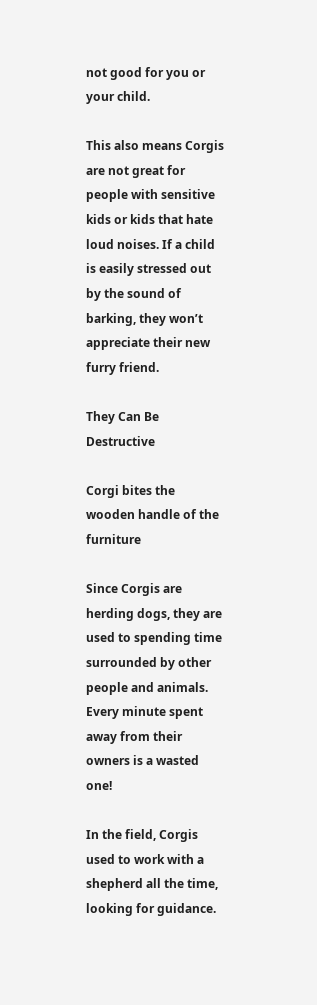not good for you or your child.

This also means Corgis are not great for people with sensitive kids or kids that hate loud noises. If a child is easily stressed out by the sound of barking, they won’t appreciate their new furry friend.

They Can Be Destructive

Corgi bites the wooden handle of the furniture

Since Corgis are herding dogs, they are used to spending time surrounded by other people and animals. Every minute spent away from their owners is a wasted one!

In the field, Corgis used to work with a shepherd all the time, looking for guidance.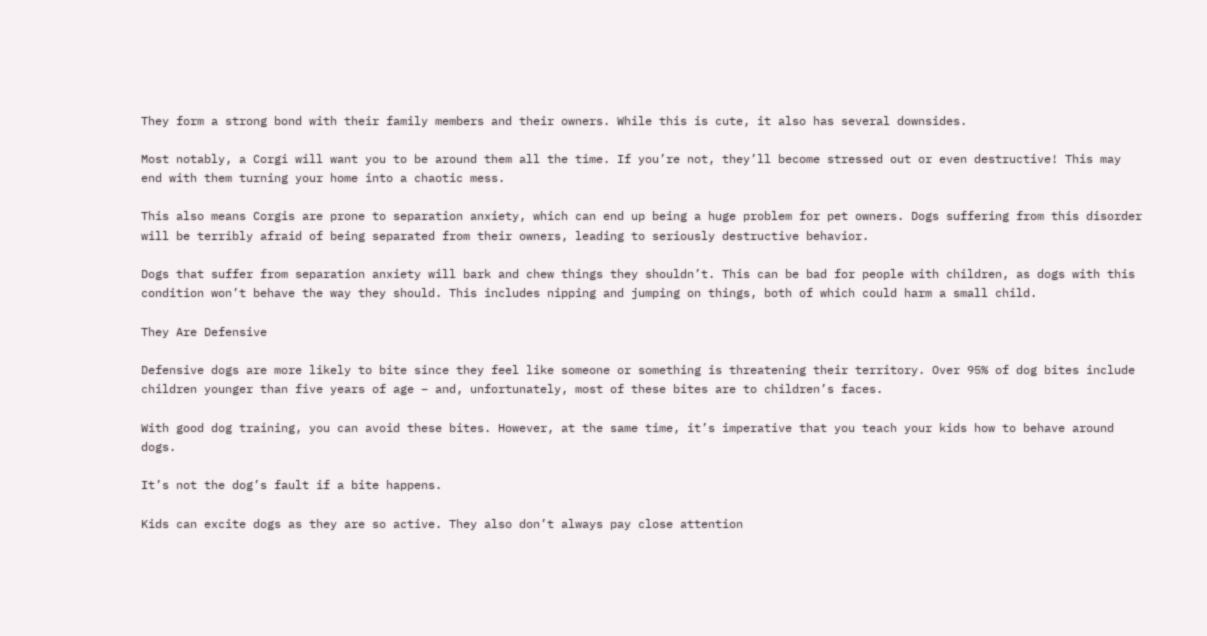They form a strong bond with their family members and their owners. While this is cute, it also has several downsides.

Most notably, a Corgi will want you to be around them all the time. If you’re not, they’ll become stressed out or even destructive! This may end with them turning your home into a chaotic mess.

This also means Corgis are prone to separation anxiety, which can end up being a huge problem for pet owners. Dogs suffering from this disorder will be terribly afraid of being separated from their owners, leading to seriously destructive behavior.

Dogs that suffer from separation anxiety will bark and chew things they shouldn’t. This can be bad for people with children, as dogs with this condition won’t behave the way they should. This includes nipping and jumping on things, both of which could harm a small child.

They Are Defensive

Defensive dogs are more likely to bite since they feel like someone or something is threatening their territory. Over 95% of dog bites include children younger than five years of age – and, unfortunately, most of these bites are to children’s faces.

With good dog training, you can avoid these bites. However, at the same time, it’s imperative that you teach your kids how to behave around dogs.

It’s not the dog’s fault if a bite happens.

Kids can excite dogs as they are so active. They also don’t always pay close attention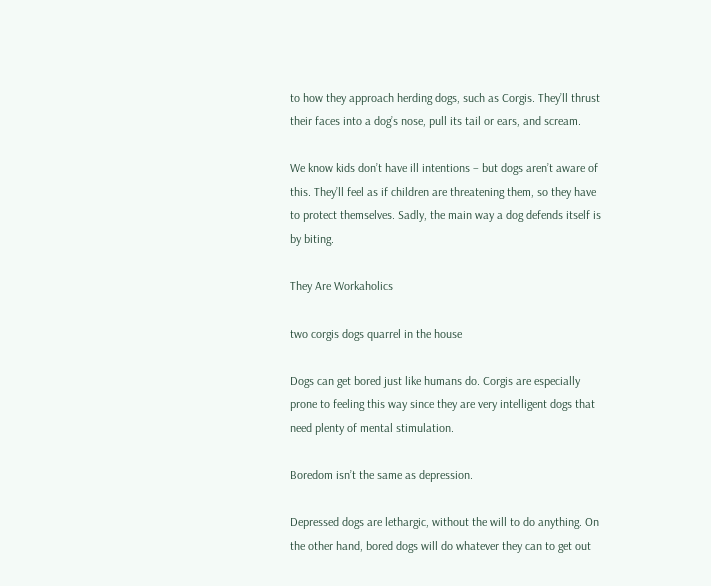to how they approach herding dogs, such as Corgis. They’ll thrust their faces into a dog’s nose, pull its tail or ears, and scream.

We know kids don’t have ill intentions – but dogs aren’t aware of this. They’ll feel as if children are threatening them, so they have to protect themselves. Sadly, the main way a dog defends itself is by biting.

They Are Workaholics

two corgis dogs quarrel in the house

Dogs can get bored just like humans do. Corgis are especially prone to feeling this way since they are very intelligent dogs that need plenty of mental stimulation.

Boredom isn’t the same as depression.

Depressed dogs are lethargic, without the will to do anything. On the other hand, bored dogs will do whatever they can to get out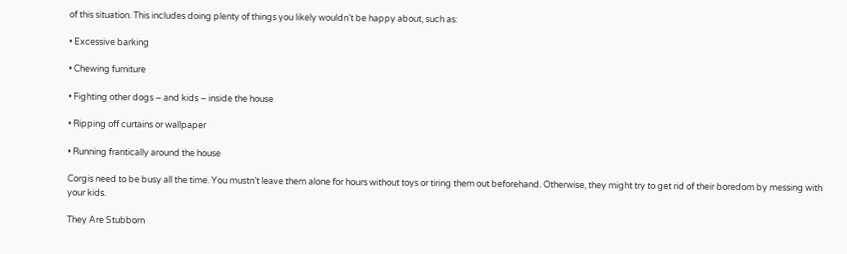of this situation. This includes doing plenty of things you likely wouldn’t be happy about, such as:

• Excessive barking

• Chewing furniture

• Fighting other dogs – and kids – inside the house

• Ripping off curtains or wallpaper

• Running frantically around the house

Corgis need to be busy all the time. You mustn’t leave them alone for hours without toys or tiring them out beforehand. Otherwise, they might try to get rid of their boredom by messing with your kids.

They Are Stubborn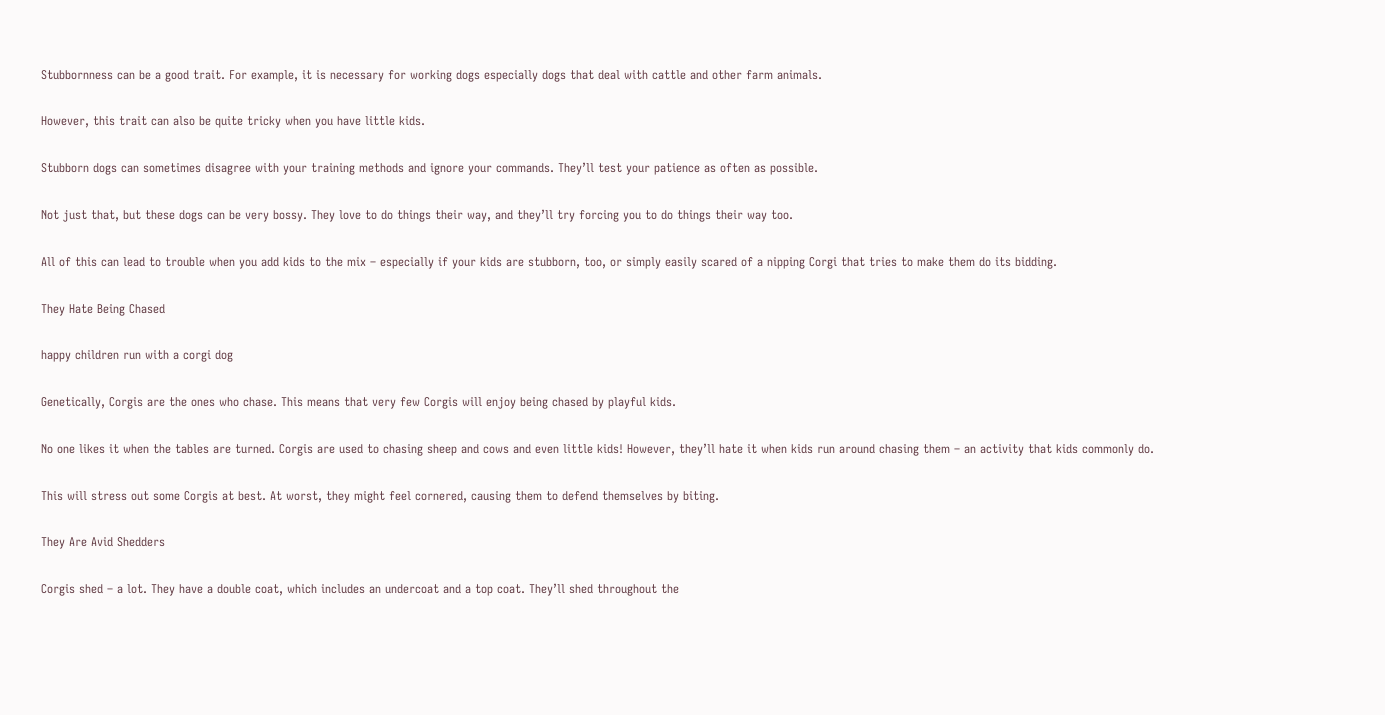Stubbornness can be a good trait. For example, it is necessary for working dogs especially dogs that deal with cattle and other farm animals.

However, this trait can also be quite tricky when you have little kids.

Stubborn dogs can sometimes disagree with your training methods and ignore your commands. They’ll test your patience as often as possible.

Not just that, but these dogs can be very bossy. They love to do things their way, and they’ll try forcing you to do things their way too.

All of this can lead to trouble when you add kids to the mix – especially if your kids are stubborn, too, or simply easily scared of a nipping Corgi that tries to make them do its bidding.

They Hate Being Chased

happy children run with a corgi dog

Genetically, Corgis are the ones who chase. This means that very few Corgis will enjoy being chased by playful kids.

No one likes it when the tables are turned. Corgis are used to chasing sheep and cows and even little kids! However, they’ll hate it when kids run around chasing them – an activity that kids commonly do.

This will stress out some Corgis at best. At worst, they might feel cornered, causing them to defend themselves by biting.

They Are Avid Shedders

Corgis shed – a lot. They have a double coat, which includes an undercoat and a top coat. They’ll shed throughout the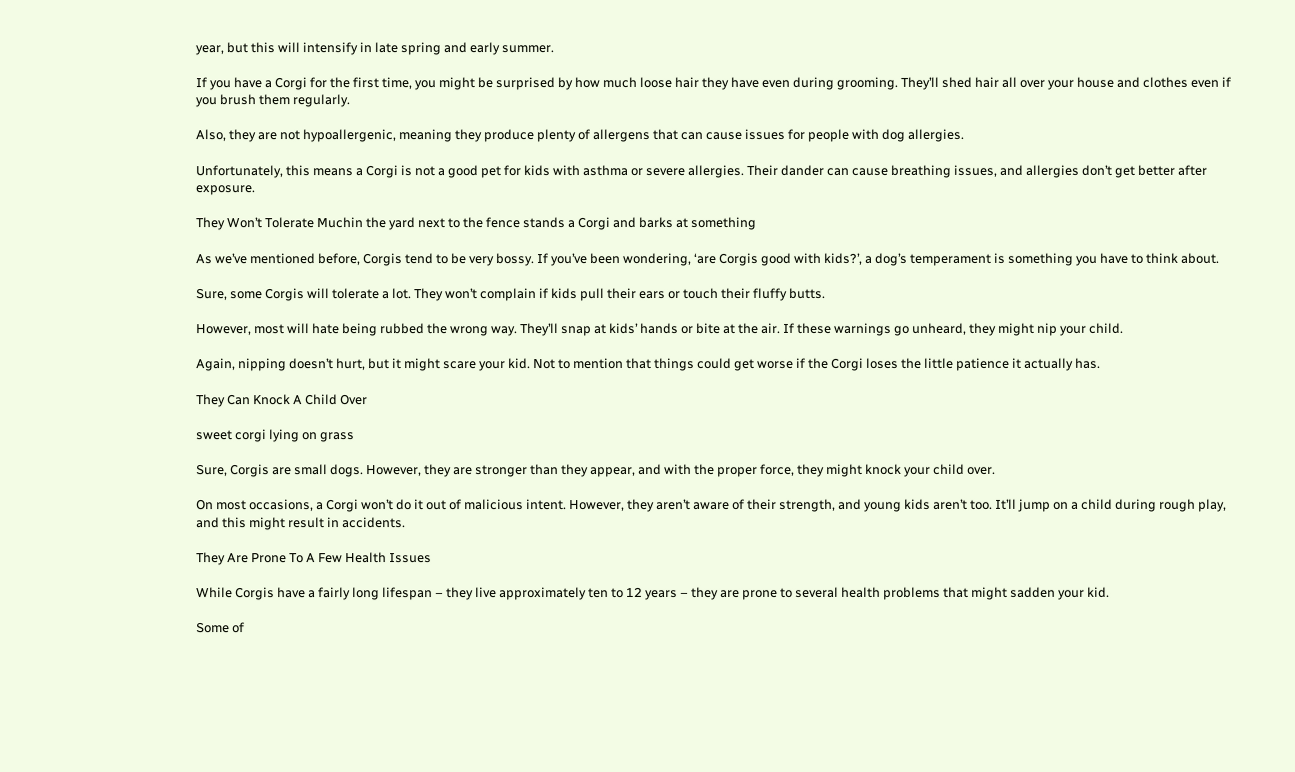year, but this will intensify in late spring and early summer.

If you have a Corgi for the first time, you might be surprised by how much loose hair they have even during grooming. They’ll shed hair all over your house and clothes even if you brush them regularly.

Also, they are not hypoallergenic, meaning they produce plenty of allergens that can cause issues for people with dog allergies.

Unfortunately, this means a Corgi is not a good pet for kids with asthma or severe allergies. Their dander can cause breathing issues, and allergies don’t get better after exposure.

They Won’t Tolerate Muchin the yard next to the fence stands a Corgi and barks at something

As we’ve mentioned before, Corgis tend to be very bossy. If you’ve been wondering, ‘are Corgis good with kids?’, a dog’s temperament is something you have to think about.

Sure, some Corgis will tolerate a lot. They won’t complain if kids pull their ears or touch their fluffy butts.

However, most will hate being rubbed the wrong way. They’ll snap at kids’ hands or bite at the air. If these warnings go unheard, they might nip your child.

Again, nipping doesn’t hurt, but it might scare your kid. Not to mention that things could get worse if the Corgi loses the little patience it actually has.

They Can Knock A Child Over

sweet corgi lying on grass

Sure, Corgis are small dogs. However, they are stronger than they appear, and with the proper force, they might knock your child over.

On most occasions, a Corgi won’t do it out of malicious intent. However, they aren’t aware of their strength, and young kids aren’t too. It’ll jump on a child during rough play, and this might result in accidents.

They Are Prone To A Few Health Issues

While Corgis have a fairly long lifespan – they live approximately ten to 12 years – they are prone to several health problems that might sadden your kid.

Some of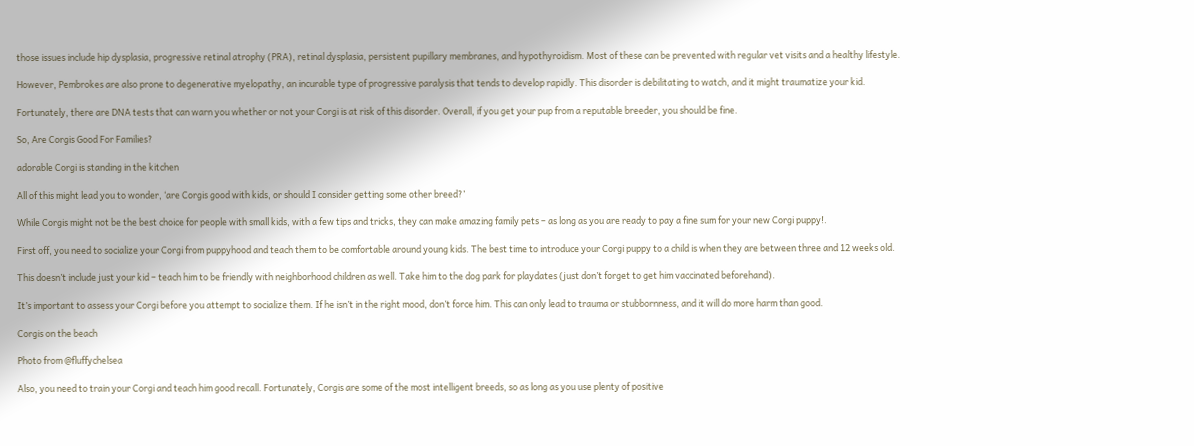those issues include hip dysplasia, progressive retinal atrophy (PRA), retinal dysplasia, persistent pupillary membranes, and hypothyroidism. Most of these can be prevented with regular vet visits and a healthy lifestyle.

However, Pembrokes are also prone to degenerative myelopathy, an incurable type of progressive paralysis that tends to develop rapidly. This disorder is debilitating to watch, and it might traumatize your kid.

Fortunately, there are DNA tests that can warn you whether or not your Corgi is at risk of this disorder. Overall, if you get your pup from a reputable breeder, you should be fine.

So, Are Corgis Good For Families?

adorable Corgi is standing in the kitchen

All of this might lead you to wonder, ‘are Corgis good with kids, or should I consider getting some other breed?’

While Corgis might not be the best choice for people with small kids, with a few tips and tricks, they can make amazing family pets – as long as you are ready to pay a fine sum for your new Corgi puppy!.

First off, you need to socialize your Corgi from puppyhood and teach them to be comfortable around young kids. The best time to introduce your Corgi puppy to a child is when they are between three and 12 weeks old.

This doesn’t include just your kid – teach him to be friendly with neighborhood children as well. Take him to the dog park for playdates (just don’t forget to get him vaccinated beforehand).

It’s important to assess your Corgi before you attempt to socialize them. If he isn’t in the right mood, don’t force him. This can only lead to trauma or stubbornness, and it will do more harm than good.

Corgis on the beach

Photo from @fluffychelsea

Also, you need to train your Corgi and teach him good recall. Fortunately, Corgis are some of the most intelligent breeds, so as long as you use plenty of positive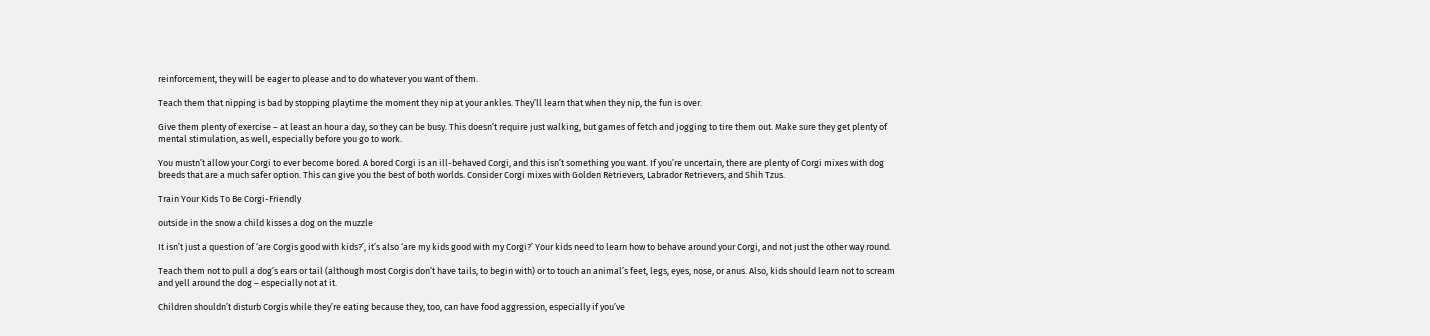reinforcement, they will be eager to please and to do whatever you want of them.

Teach them that nipping is bad by stopping playtime the moment they nip at your ankles. They’ll learn that when they nip, the fun is over.

Give them plenty of exercise – at least an hour a day, so they can be busy. This doesn’t require just walking, but games of fetch and jogging to tire them out. Make sure they get plenty of mental stimulation, as well, especially before you go to work.

You mustn’t allow your Corgi to ever become bored. A bored Corgi is an ill-behaved Corgi, and this isn’t something you want. If you’re uncertain, there are plenty of Corgi mixes with dog breeds that are a much safer option. This can give you the best of both worlds. Consider Corgi mixes with Golden Retrievers, Labrador Retrievers, and Shih Tzus.

Train Your Kids To Be Corgi-Friendly

outside in the snow a child kisses a dog on the muzzle

It isn’t just a question of ‘are Corgis good with kids?’, it’s also ‘are my kids good with my Corgi?’ Your kids need to learn how to behave around your Corgi, and not just the other way round.

Teach them not to pull a dog’s ears or tail (although most Corgis don’t have tails, to begin with) or to touch an animal’s feet, legs, eyes, nose, or anus. Also, kids should learn not to scream and yell around the dog – especially not at it.

Children shouldn’t disturb Corgis while they’re eating because they, too, can have food aggression, especially if you’ve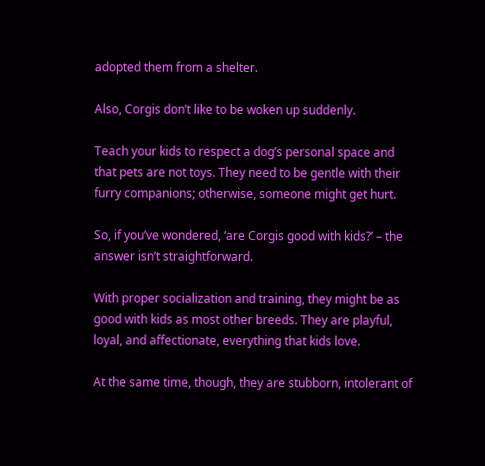adopted them from a shelter.

Also, Corgis don’t like to be woken up suddenly.

Teach your kids to respect a dog’s personal space and that pets are not toys. They need to be gentle with their furry companions; otherwise, someone might get hurt.

So, if you’ve wondered, ‘are Corgis good with kids?’ – the answer isn’t straightforward.

With proper socialization and training, they might be as good with kids as most other breeds. They are playful, loyal, and affectionate, everything that kids love.

At the same time, though, they are stubborn, intolerant of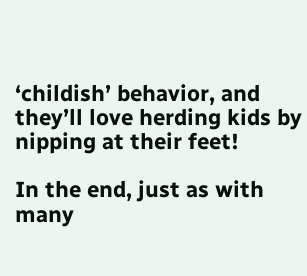‘childish’ behavior, and they’ll love herding kids by nipping at their feet!

In the end, just as with many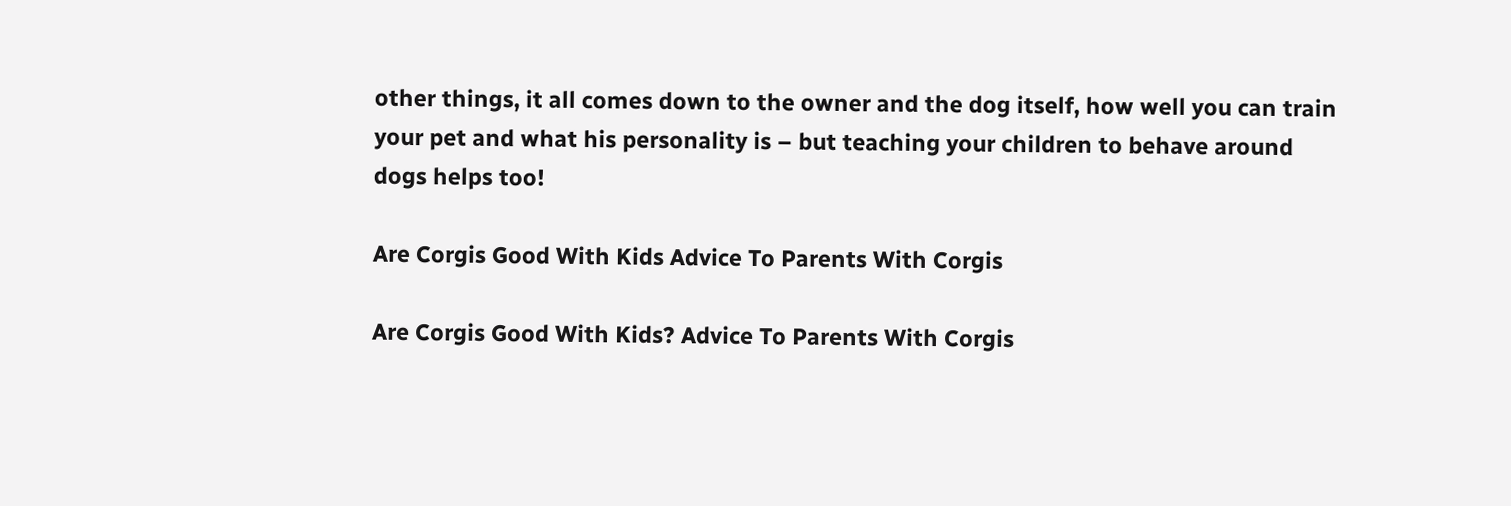other things, it all comes down to the owner and the dog itself, how well you can train your pet and what his personality is – but teaching your children to behave around dogs helps too!

Are Corgis Good With Kids Advice To Parents With Corgis

Are Corgis Good With Kids? Advice To Parents With Corgis